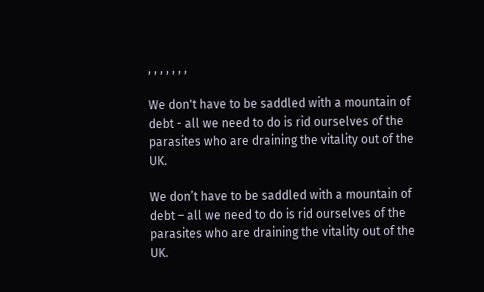, , , , , , ,

We don't have to be saddled with a mountain of debt - all we need to do is rid ourselves of the parasites who are draining the vitality out of the UK.

We don’t have to be saddled with a mountain of debt – all we need to do is rid ourselves of the parasites who are draining the vitality out of the UK.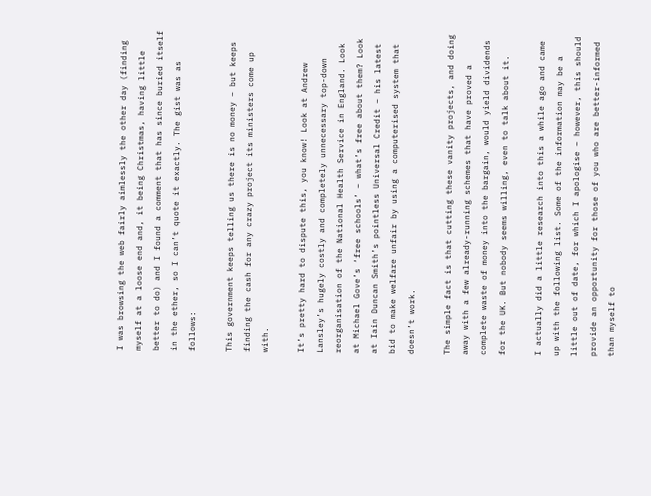I was browsing the web fairly aimlessly the other day (finding myself at a loose end and, it being Christmas, having little better to do) and I found a comment that has since buried itself in the ether, so I can’t quote it exactly. The gist was as follows:

This government keeps telling us there is no money – but keeps finding the cash for any crazy project its ministers come up with.

It’s pretty hard to dispute this, you know! Look at Andrew Lansley’s hugely costly and completely unnecessary top-down reorganisation of the National Health Service in England. Look at Michael Gove’s ‘free schools’ – what’s free about them? Look at Iain Duncan Smith’s pointless Universal Credit – his latest bid to make welfare unfair by using a computerised system that doesn’t work.

The simple fact is that cutting these vanity projects, and doing away with a few already-running schemes that have proved a complete waste of money into the bargain, would yield dividends for the UK. But nobody seems willing, even to talk about it.

I actually did a little research into this a while ago and came up with the following list. Some of the information may be a little out of date, for which I apologise – however, this should provide an opportunity for those of you who are better-informed than myself to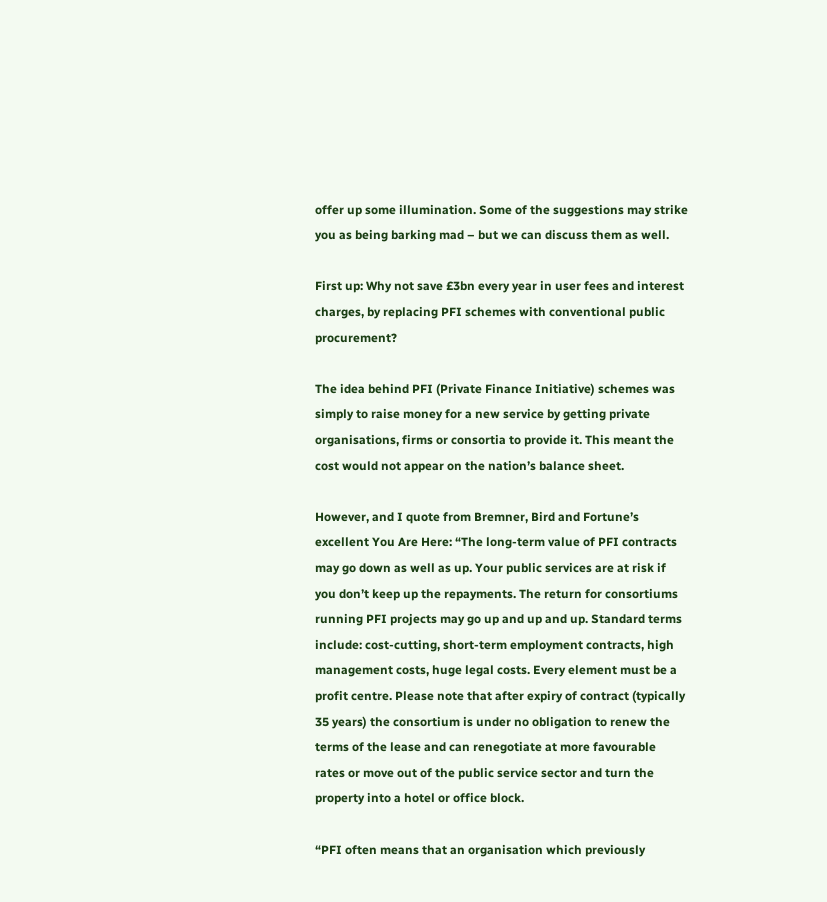offer up some illumination. Some of the suggestions may strike you as being barking mad – but we can discuss them as well.

First up: Why not save £3bn every year in user fees and interest charges, by replacing PFI schemes with conventional public procurement?

The idea behind PFI (Private Finance Initiative) schemes was simply to raise money for a new service by getting private organisations, firms or consortia to provide it. This meant the cost would not appear on the nation’s balance sheet.

However, and I quote from Bremner, Bird and Fortune’s excellent You Are Here: “The long-term value of PFI contracts may go down as well as up. Your public services are at risk if you don’t keep up the repayments. The return for consortiums running PFI projects may go up and up and up. Standard terms include: cost-cutting, short-term employment contracts, high management costs, huge legal costs. Every element must be a profit centre. Please note that after expiry of contract (typically 35 years) the consortium is under no obligation to renew the terms of the lease and can renegotiate at more favourable rates or move out of the public service sector and turn the property into a hotel or office block.

“PFI often means that an organisation which previously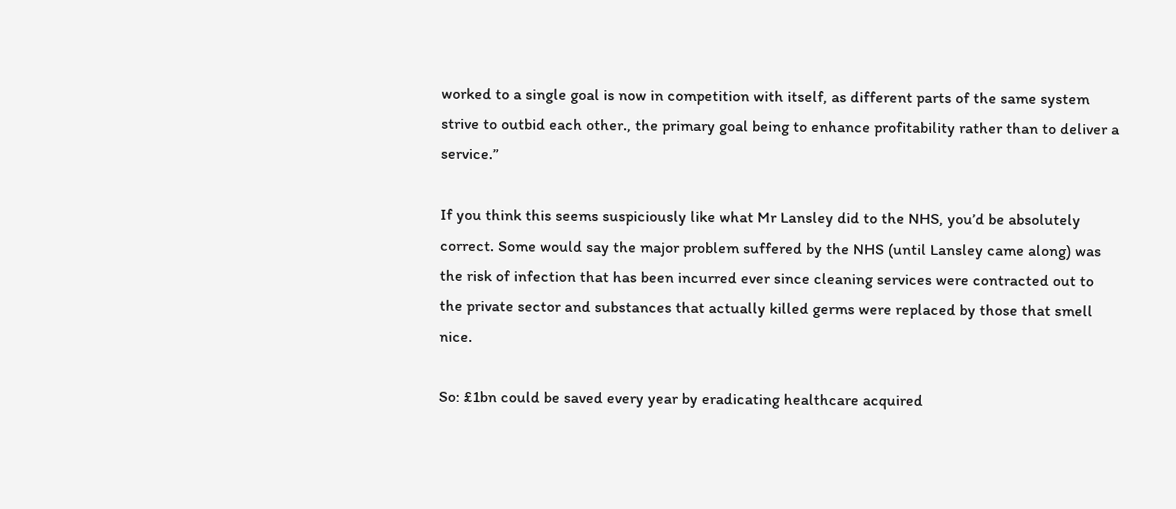worked to a single goal is now in competition with itself, as different parts of the same system strive to outbid each other., the primary goal being to enhance profitability rather than to deliver a service.”

If you think this seems suspiciously like what Mr Lansley did to the NHS, you’d be absolutely correct. Some would say the major problem suffered by the NHS (until Lansley came along) was the risk of infection that has been incurred ever since cleaning services were contracted out to the private sector and substances that actually killed germs were replaced by those that smell nice.

So: £1bn could be saved every year by eradicating healthcare acquired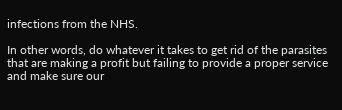infections from the NHS.

In other words, do whatever it takes to get rid of the parasites that are making a profit but failing to provide a proper service and make sure our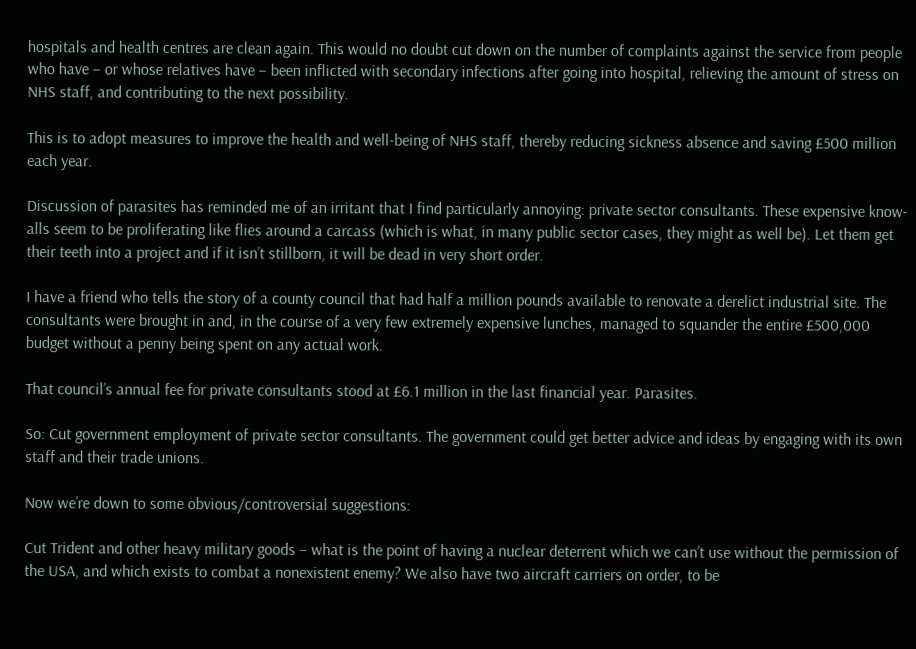hospitals and health centres are clean again. This would no doubt cut down on the number of complaints against the service from people who have – or whose relatives have – been inflicted with secondary infections after going into hospital, relieving the amount of stress on NHS staff, and contributing to the next possibility.

This is to adopt measures to improve the health and well-being of NHS staff, thereby reducing sickness absence and saving £500 million each year.

Discussion of parasites has reminded me of an irritant that I find particularly annoying: private sector consultants. These expensive know-alls seem to be proliferating like flies around a carcass (which is what, in many public sector cases, they might as well be). Let them get their teeth into a project and if it isn’t stillborn, it will be dead in very short order.

I have a friend who tells the story of a county council that had half a million pounds available to renovate a derelict industrial site. The consultants were brought in and, in the course of a very few extremely expensive lunches, managed to squander the entire £500,000 budget without a penny being spent on any actual work.

That council’s annual fee for private consultants stood at £6.1 million in the last financial year. Parasites.

So: Cut government employment of private sector consultants. The government could get better advice and ideas by engaging with its own staff and their trade unions.

Now we’re down to some obvious/controversial suggestions:

Cut Trident and other heavy military goods – what is the point of having a nuclear deterrent which we can’t use without the permission of the USA, and which exists to combat a nonexistent enemy? We also have two aircraft carriers on order, to be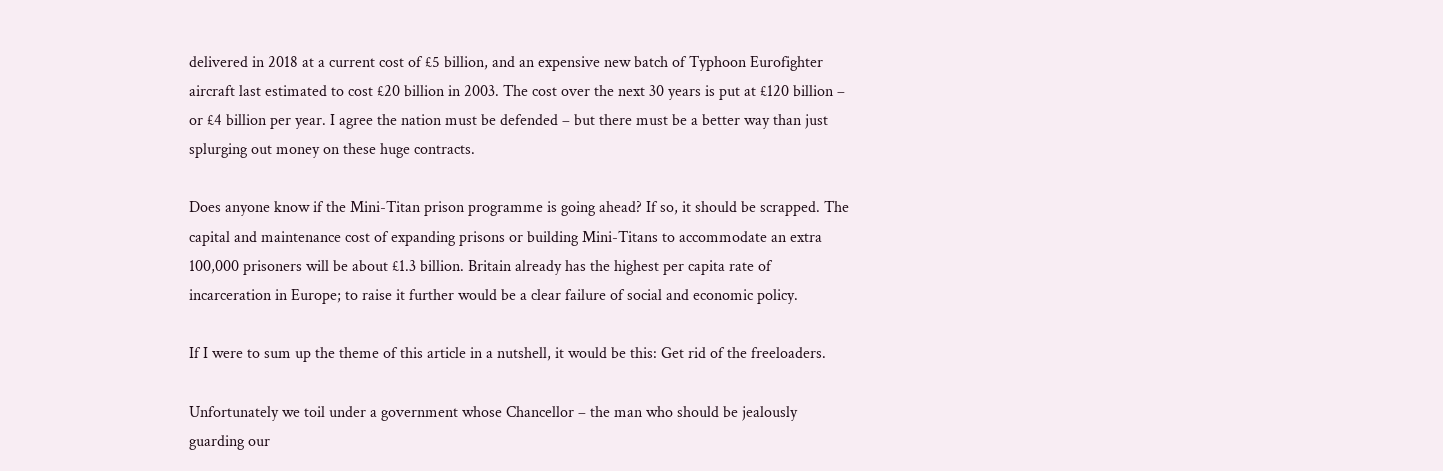delivered in 2018 at a current cost of £5 billion, and an expensive new batch of Typhoon Eurofighter aircraft last estimated to cost £20 billion in 2003. The cost over the next 30 years is put at £120 billion – or £4 billion per year. I agree the nation must be defended – but there must be a better way than just splurging out money on these huge contracts.

Does anyone know if the Mini-Titan prison programme is going ahead? If so, it should be scrapped. The capital and maintenance cost of expanding prisons or building Mini-Titans to accommodate an extra 100,000 prisoners will be about £1.3 billion. Britain already has the highest per capita rate of incarceration in Europe; to raise it further would be a clear failure of social and economic policy.

If I were to sum up the theme of this article in a nutshell, it would be this: Get rid of the freeloaders.

Unfortunately we toil under a government whose Chancellor – the man who should be jealously guarding our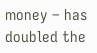money – has doubled the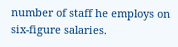number of staff he employs on six-figure salaries.